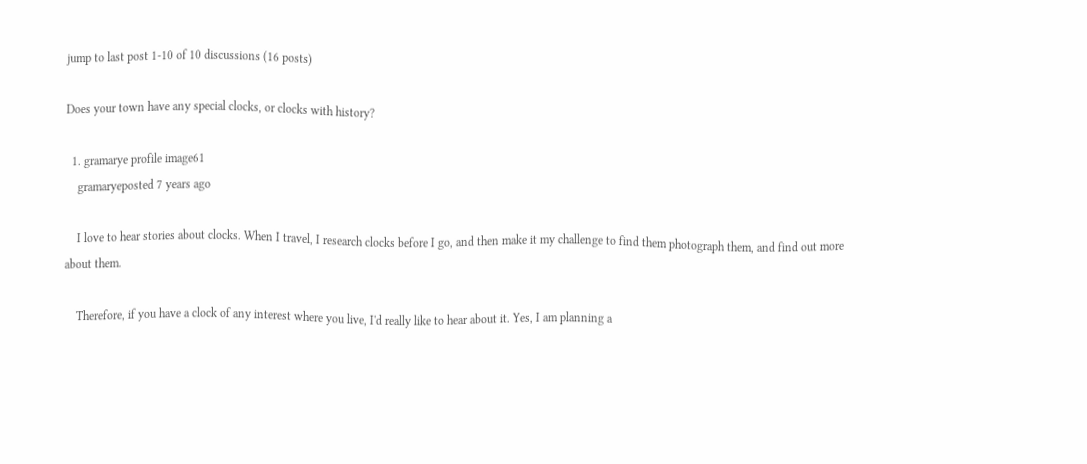jump to last post 1-10 of 10 discussions (16 posts)

Does your town have any special clocks, or clocks with history?

  1. gramarye profile image61
    gramaryeposted 7 years ago

    I love to hear stories about clocks. When I travel, I research clocks before I go, and then make it my challenge to find them photograph them, and find out more about them.

    Therefore, if you have a clock of any interest where you live, I'd really like to hear about it. Yes, I am planning a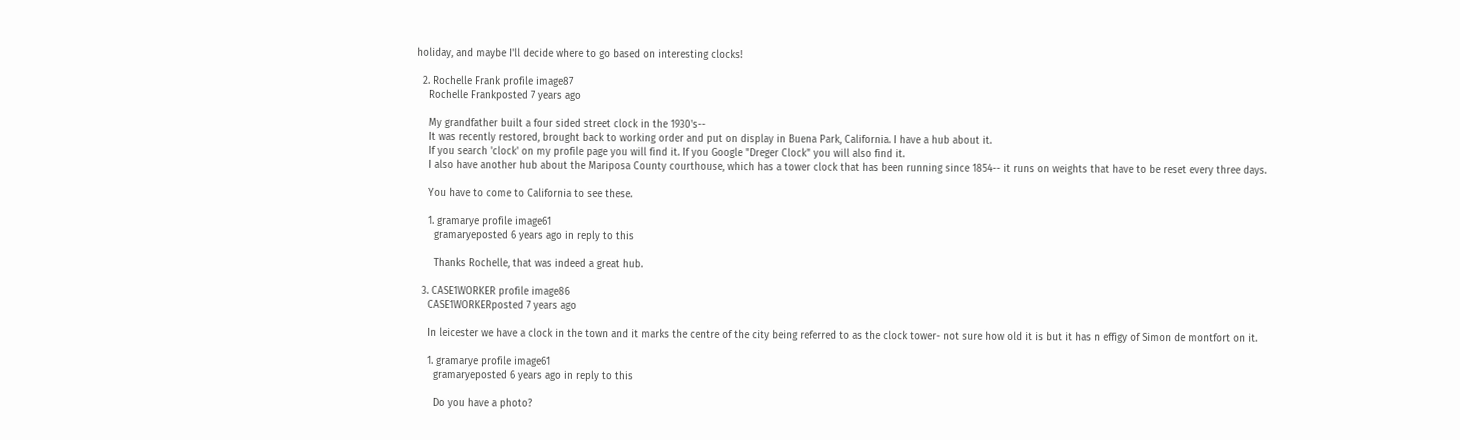holiday, and maybe I'll decide where to go based on interesting clocks!

  2. Rochelle Frank profile image87
    Rochelle Frankposted 7 years ago

    My grandfather built a four sided street clock in the 1930's--
    It was recently restored, brought back to working order and put on display in Buena Park, California. I have a hub about it.
    If you search 'clock' on my profile page you will find it. If you Google "Dreger Clock" you will also find it.
    I also have another hub about the Mariposa County courthouse, which has a tower clock that has been running since 1854-- it runs on weights that have to be reset every three days.

    You have to come to California to see these.

    1. gramarye profile image61
      gramaryeposted 6 years ago in reply to this

      Thanks Rochelle, that was indeed a great hub.

  3. CASE1WORKER profile image86
    CASE1WORKERposted 7 years ago

    In leicester we have a clock in the town and it marks the centre of the city being referred to as the clock tower- not sure how old it is but it has n effigy of Simon de montfort on it.

    1. gramarye profile image61
      gramaryeposted 6 years ago in reply to this

      Do you have a photo?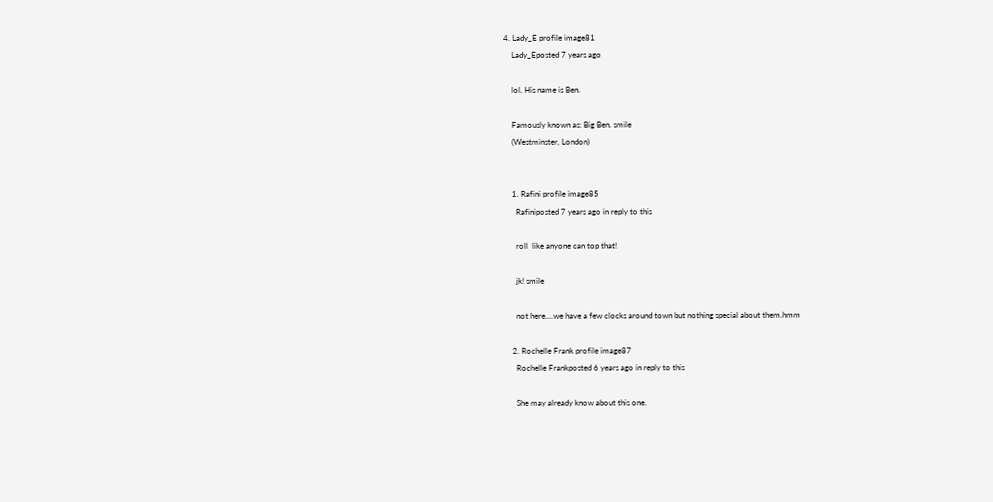4. Lady_E profile image81
    Lady_Eposted 7 years ago

    lol. His name is Ben.

    Famously known as: Big Ben. smile
    (Westminster, London)


    1. Rafini profile image85
      Rafiniposted 7 years ago in reply to this

      roll  like anyone can top that!

      jk! smile

      not here....we have a few clocks around town but nothing special about them.hmm

    2. Rochelle Frank profile image87
      Rochelle Frankposted 6 years ago in reply to this

      She may already know about this one.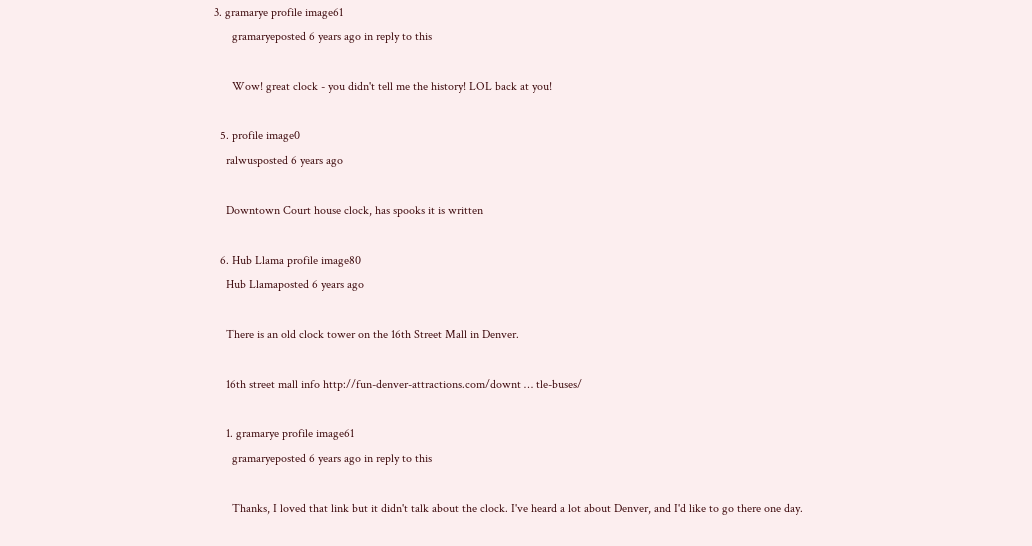3. gramarye profile image61
      gramaryeposted 6 years ago in reply to this

      Wow! great clock - you didn't tell me the history! LOL back at you!

  5. profile image0
    ralwusposted 6 years ago

    Downtown Court house clock, has spooks it is written

  6. Hub Llama profile image80
    Hub Llamaposted 6 years ago

    There is an old clock tower on the 16th Street Mall in Denver.

    16th street mall info http://fun-denver-attractions.com/downt … tle-buses/

    1. gramarye profile image61
      gramaryeposted 6 years ago in reply to this

      Thanks, I loved that link but it didn't talk about the clock. I've heard a lot about Denver, and I'd like to go there one day.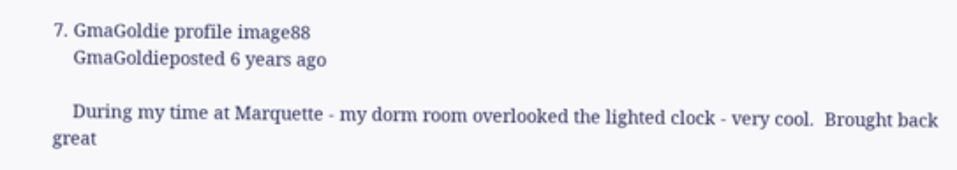7. GmaGoldie profile image88
    GmaGoldieposted 6 years ago

    During my time at Marquette - my dorm room overlooked the lighted clock - very cool.  Brought back great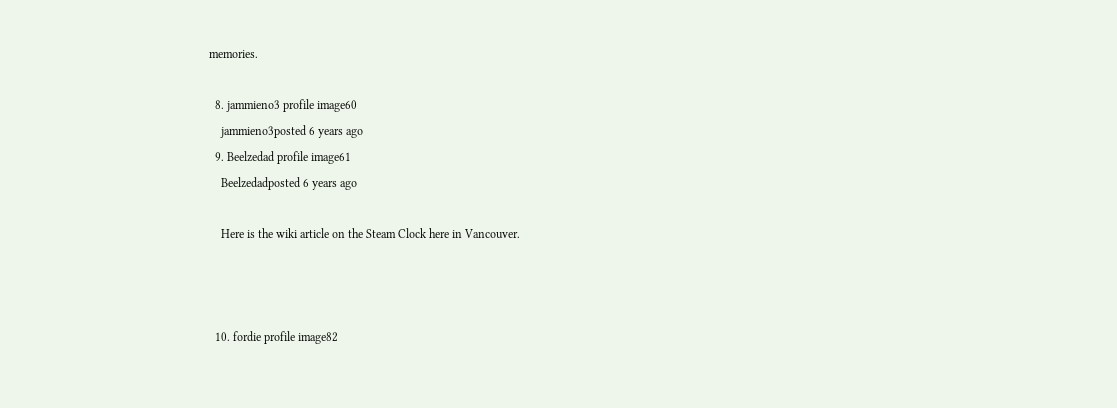memories.

  8. jammieno3 profile image60
    jammieno3posted 6 years ago
  9. Beelzedad profile image61
    Beelzedadposted 6 years ago

    Here is the wiki article on the Steam Clock here in Vancouver.



  10. fordie profile image82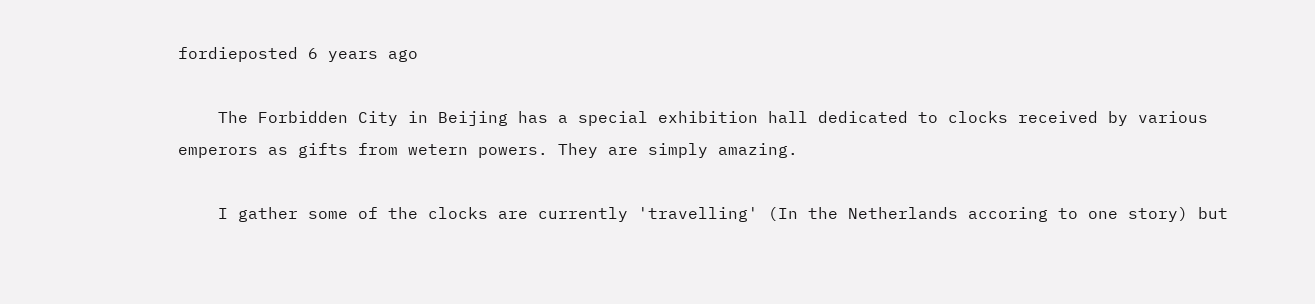fordieposted 6 years ago

    The Forbidden City in Beijing has a special exhibition hall dedicated to clocks received by various emperors as gifts from wetern powers. They are simply amazing.

    I gather some of the clocks are currently 'travelling' (In the Netherlands accoring to one story) but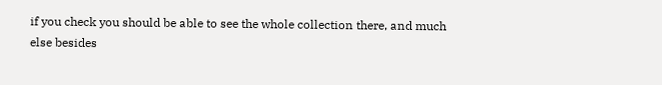if you check you should be able to see the whole collection there, and much else besides